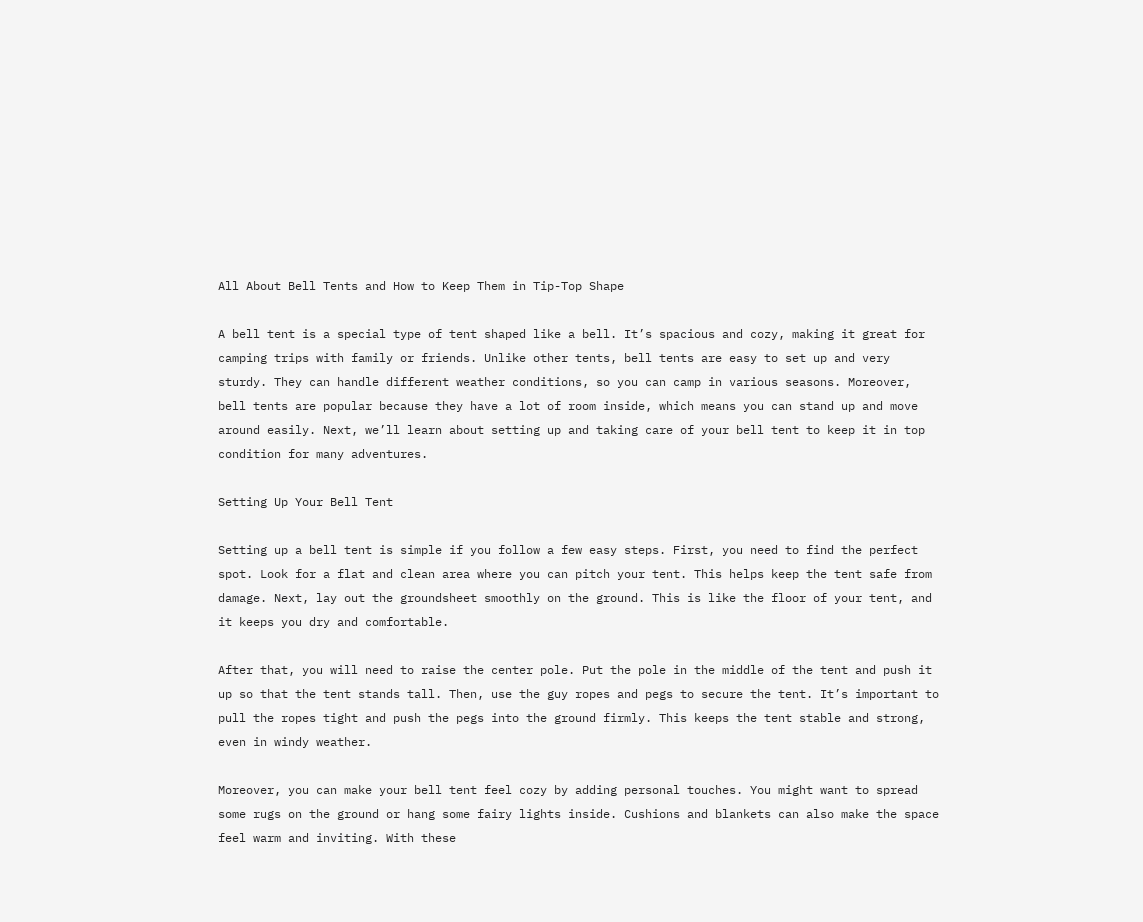All About Bell Tents and How to Keep Them in Tip-Top Shape

A bell tent is a special type of tent shaped like a bell. It’s spacious and cozy, making it great for camping trips with family or friends. Unlike other tents, bell tents are easy to set up and very sturdy. They can handle different weather conditions, so you can camp in various seasons. Moreover, bell tents are popular because they have a lot of room inside, which means you can stand up and move around easily. Next, we’ll learn about setting up and taking care of your bell tent to keep it in top condition for many adventures.

Setting Up Your Bell Tent

Setting up a bell tent is simple if you follow a few easy steps. First, you need to find the perfect spot. Look for a flat and clean area where you can pitch your tent. This helps keep the tent safe from damage. Next, lay out the groundsheet smoothly on the ground. This is like the floor of your tent, and it keeps you dry and comfortable.

After that, you will need to raise the center pole. Put the pole in the middle of the tent and push it up so that the tent stands tall. Then, use the guy ropes and pegs to secure the tent. It’s important to pull the ropes tight and push the pegs into the ground firmly. This keeps the tent stable and strong, even in windy weather.

Moreover, you can make your bell tent feel cozy by adding personal touches. You might want to spread some rugs on the ground or hang some fairy lights inside. Cushions and blankets can also make the space feel warm and inviting. With these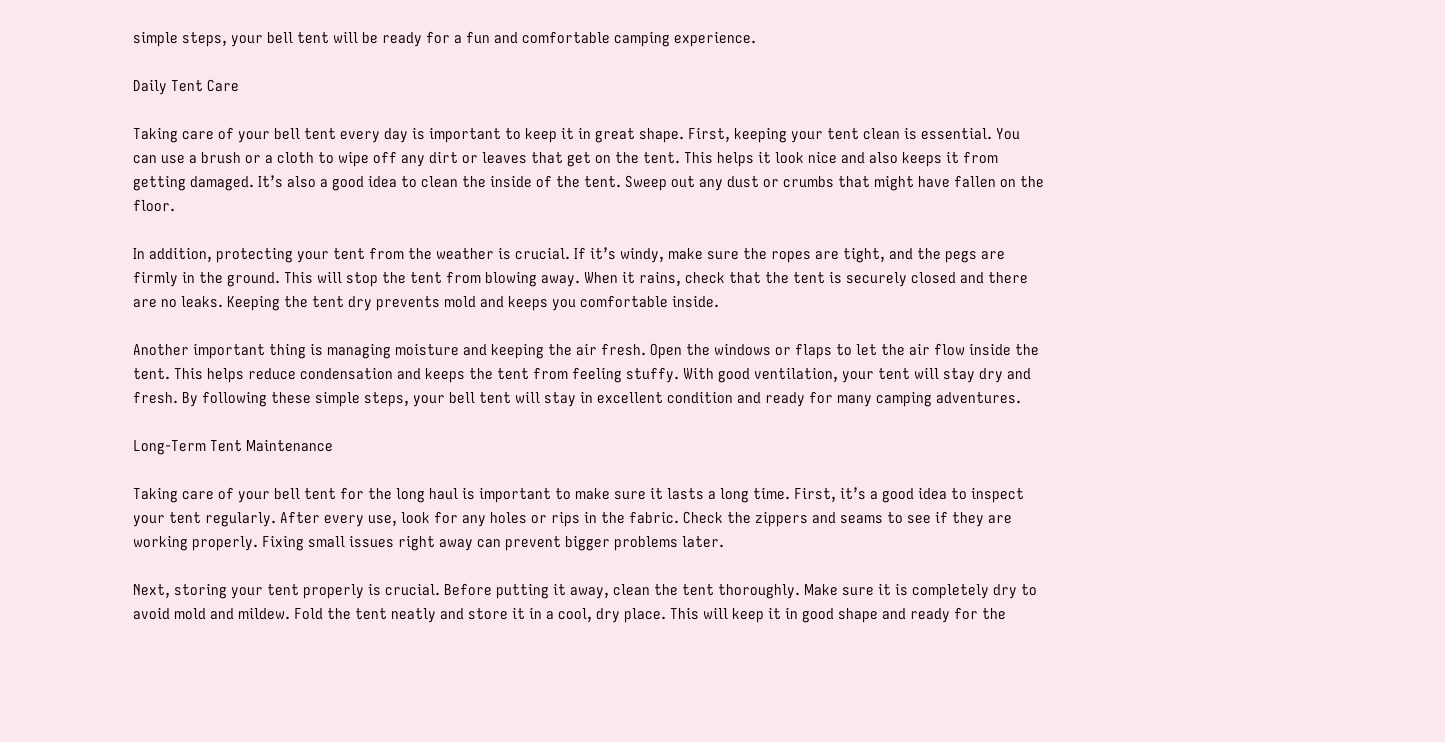simple steps, your bell tent will be ready for a fun and comfortable camping experience.

Daily Tent Care

Taking care of your bell tent every day is important to keep it in great shape. First, keeping your tent clean is essential. You can use a brush or a cloth to wipe off any dirt or leaves that get on the tent. This helps it look nice and also keeps it from getting damaged. It’s also a good idea to clean the inside of the tent. Sweep out any dust or crumbs that might have fallen on the floor.

In addition, protecting your tent from the weather is crucial. If it’s windy, make sure the ropes are tight, and the pegs are firmly in the ground. This will stop the tent from blowing away. When it rains, check that the tent is securely closed and there are no leaks. Keeping the tent dry prevents mold and keeps you comfortable inside.

Another important thing is managing moisture and keeping the air fresh. Open the windows or flaps to let the air flow inside the tent. This helps reduce condensation and keeps the tent from feeling stuffy. With good ventilation, your tent will stay dry and fresh. By following these simple steps, your bell tent will stay in excellent condition and ready for many camping adventures.

Long-Term Tent Maintenance

Taking care of your bell tent for the long haul is important to make sure it lasts a long time. First, it’s a good idea to inspect your tent regularly. After every use, look for any holes or rips in the fabric. Check the zippers and seams to see if they are working properly. Fixing small issues right away can prevent bigger problems later.

Next, storing your tent properly is crucial. Before putting it away, clean the tent thoroughly. Make sure it is completely dry to avoid mold and mildew. Fold the tent neatly and store it in a cool, dry place. This will keep it in good shape and ready for the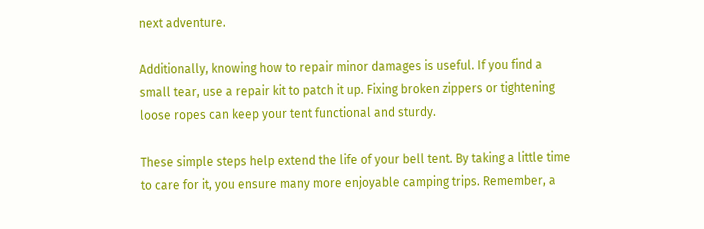next adventure.

Additionally, knowing how to repair minor damages is useful. If you find a small tear, use a repair kit to patch it up. Fixing broken zippers or tightening loose ropes can keep your tent functional and sturdy.

These simple steps help extend the life of your bell tent. By taking a little time to care for it, you ensure many more enjoyable camping trips. Remember, a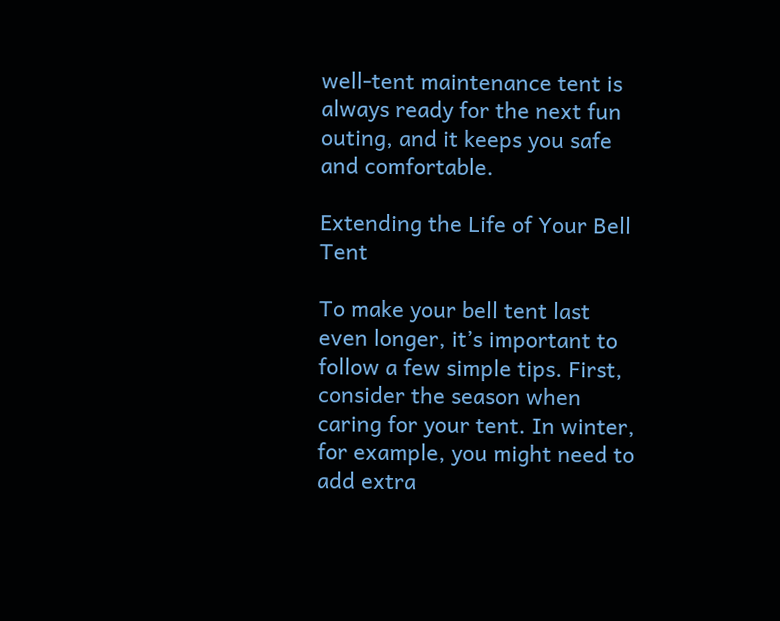well-tent maintenance tent is always ready for the next fun outing, and it keeps you safe and comfortable.

Extending the Life of Your Bell Tent

To make your bell tent last even longer, it’s important to follow a few simple tips. First, consider the season when caring for your tent. In winter, for example, you might need to add extra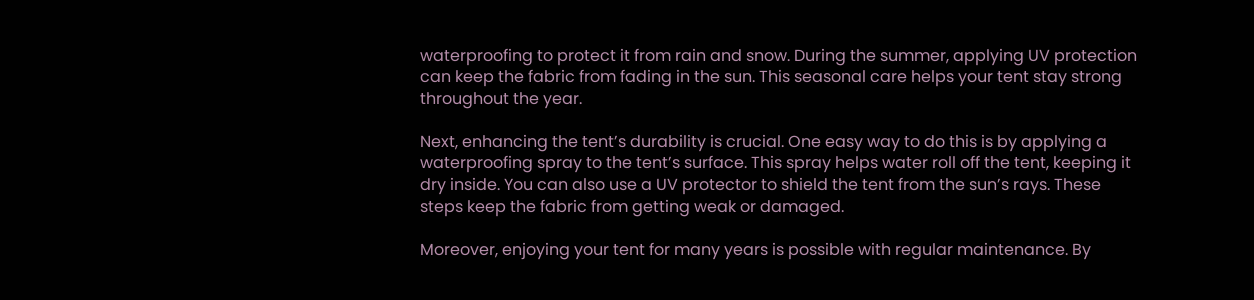waterproofing to protect it from rain and snow. During the summer, applying UV protection can keep the fabric from fading in the sun. This seasonal care helps your tent stay strong throughout the year.

Next, enhancing the tent’s durability is crucial. One easy way to do this is by applying a waterproofing spray to the tent’s surface. This spray helps water roll off the tent, keeping it dry inside. You can also use a UV protector to shield the tent from the sun’s rays. These steps keep the fabric from getting weak or damaged.

Moreover, enjoying your tent for many years is possible with regular maintenance. By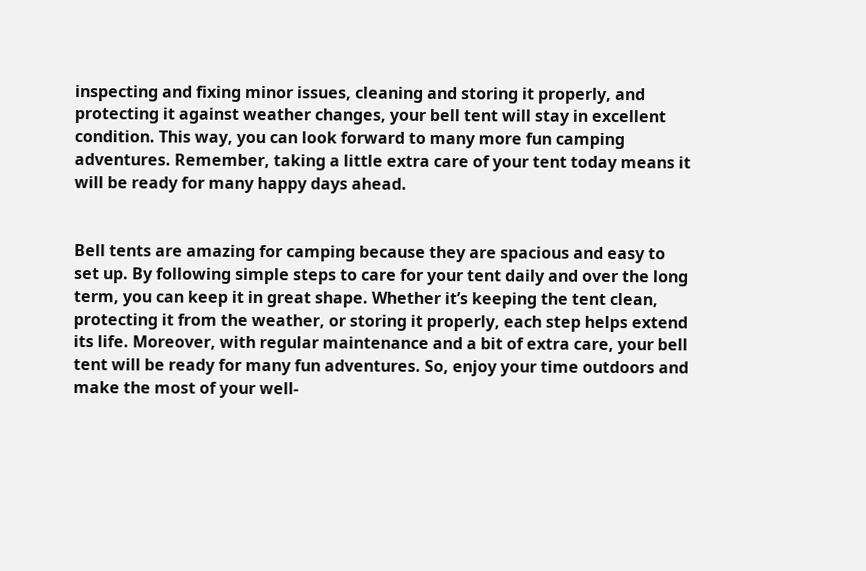inspecting and fixing minor issues, cleaning and storing it properly, and protecting it against weather changes, your bell tent will stay in excellent condition. This way, you can look forward to many more fun camping adventures. Remember, taking a little extra care of your tent today means it will be ready for many happy days ahead.


Bell tents are amazing for camping because they are spacious and easy to set up. By following simple steps to care for your tent daily and over the long term, you can keep it in great shape. Whether it’s keeping the tent clean, protecting it from the weather, or storing it properly, each step helps extend its life. Moreover, with regular maintenance and a bit of extra care, your bell tent will be ready for many fun adventures. So, enjoy your time outdoors and make the most of your well-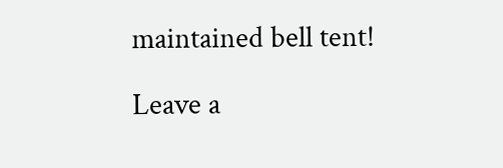maintained bell tent!

Leave a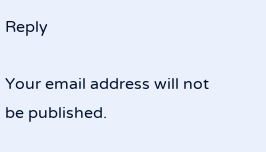Reply

Your email address will not be published.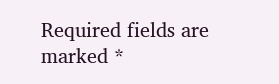Required fields are marked *